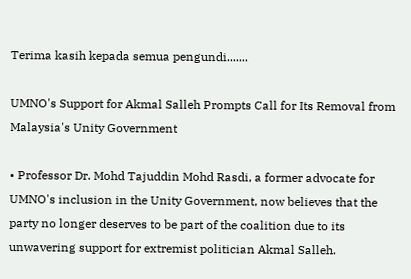Terima kasih kepada semua pengundi.......

UMNO's Support for Akmal Salleh Prompts Call for Its Removal from Malaysia's Unity Government

• Professor Dr. Mohd Tajuddin Mohd Rasdi, a former advocate for UMNO's inclusion in the Unity Government, now believes that the party no longer deserves to be part of the coalition due to its unwavering support for extremist politician Akmal Salleh.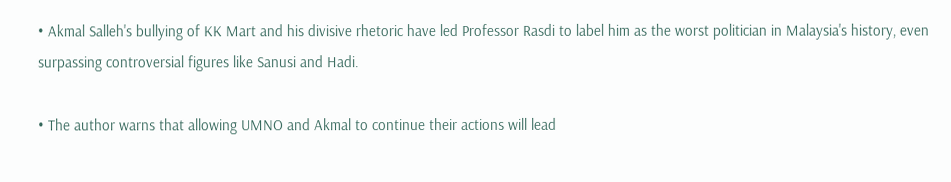• Akmal Salleh's bullying of KK Mart and his divisive rhetoric have led Professor Rasdi to label him as the worst politician in Malaysia's history, even surpassing controversial figures like Sanusi and Hadi.

• The author warns that allowing UMNO and Akmal to continue their actions will lead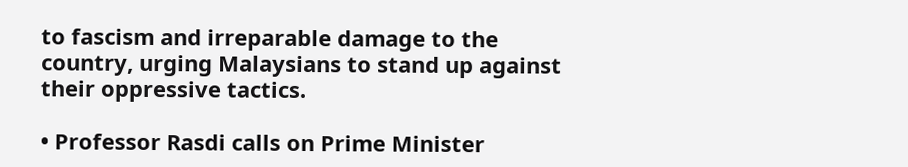to fascism and irreparable damage to the country, urging Malaysians to stand up against their oppressive tactics.

• Professor Rasdi calls on Prime Minister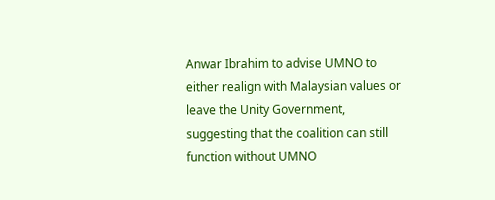Anwar Ibrahim to advise UMNO to either realign with Malaysian values or leave the Unity Government, suggesting that the coalition can still function without UMNO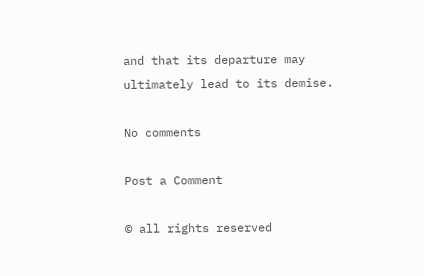and that its departure may ultimately lead to its demise.

No comments

Post a Comment

© all rights reserved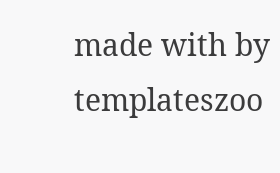made with by templateszoo